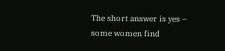The short answer is yes – some women find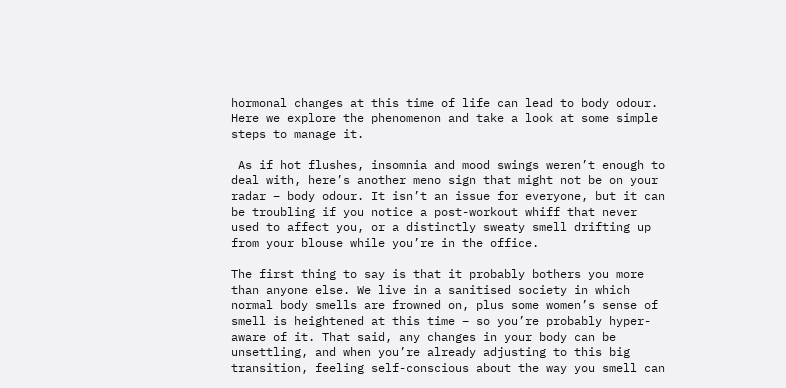hormonal changes at this time of life can lead to body odour. Here we explore the phenomenon and take a look at some simple steps to manage it.

 As if hot flushes, insomnia and mood swings weren’t enough to deal with, here’s another meno sign that might not be on your radar – body odour. It isn’t an issue for everyone, but it can be troubling if you notice a post-workout whiff that never used to affect you, or a distinctly sweaty smell drifting up from your blouse while you’re in the office.

The first thing to say is that it probably bothers you more than anyone else. We live in a sanitised society in which normal body smells are frowned on, plus some women’s sense of smell is heightened at this time – so you’re probably hyper-aware of it. That said, any changes in your body can be unsettling, and when you’re already adjusting to this big transition, feeling self-conscious about the way you smell can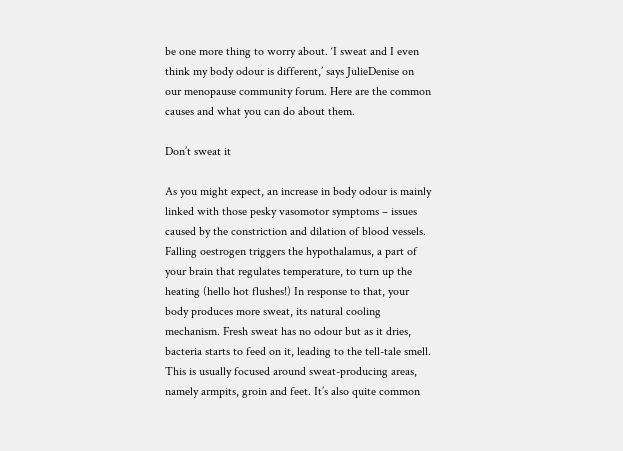be one more thing to worry about. ‘I sweat and I even think my body odour is different,’ says JulieDenise on our menopause community forum. Here are the common causes and what you can do about them.

Don’t sweat it

As you might expect, an increase in body odour is mainly linked with those pesky vasomotor symptoms – issues caused by the constriction and dilation of blood vessels. Falling oestrogen triggers the hypothalamus, a part of your brain that regulates temperature, to turn up the heating (hello hot flushes!) In response to that, your body produces more sweat, its natural cooling mechanism. Fresh sweat has no odour but as it dries, bacteria starts to feed on it, leading to the tell-tale smell. This is usually focused around sweat-producing areas, namely armpits, groin and feet. It’s also quite common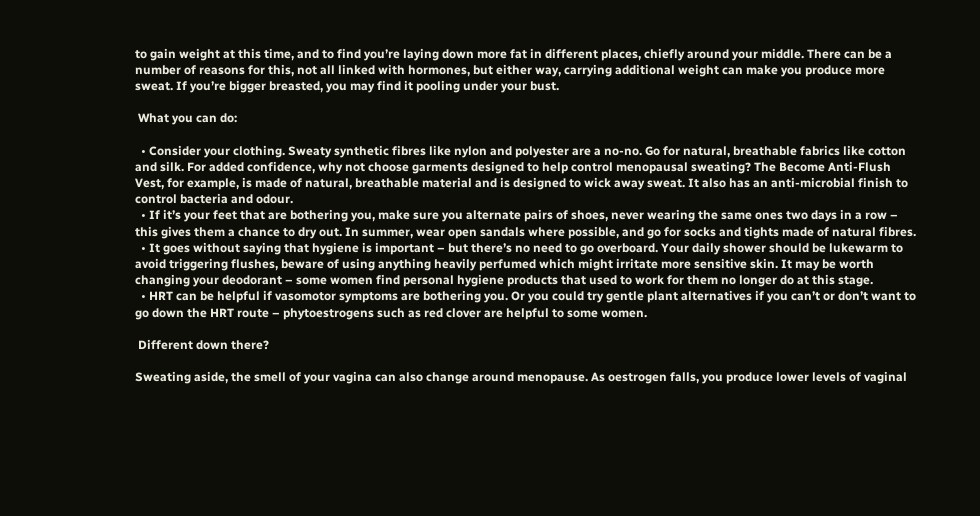to gain weight at this time, and to find you’re laying down more fat in different places, chiefly around your middle. There can be a number of reasons for this, not all linked with hormones, but either way, carrying additional weight can make you produce more sweat. If you’re bigger breasted, you may find it pooling under your bust.

 What you can do:

  • Consider your clothing. Sweaty synthetic fibres like nylon and polyester are a no-no. Go for natural, breathable fabrics like cotton and silk. For added confidence, why not choose garments designed to help control menopausal sweating? The Become Anti-Flush Vest, for example, is made of natural, breathable material and is designed to wick away sweat. It also has an anti-microbial finish to control bacteria and odour.
  • If it’s your feet that are bothering you, make sure you alternate pairs of shoes, never wearing the same ones two days in a row – this gives them a chance to dry out. In summer, wear open sandals where possible, and go for socks and tights made of natural fibres.
  • It goes without saying that hygiene is important – but there’s no need to go overboard. Your daily shower should be lukewarm to avoid triggering flushes, beware of using anything heavily perfumed which might irritate more sensitive skin. It may be worth changing your deodorant – some women find personal hygiene products that used to work for them no longer do at this stage.
  • HRT can be helpful if vasomotor symptoms are bothering you. Or you could try gentle plant alternatives if you can’t or don’t want to go down the HRT route – phytoestrogens such as red clover are helpful to some women.

 Different down there?

Sweating aside, the smell of your vagina can also change around menopause. As oestrogen falls, you produce lower levels of vaginal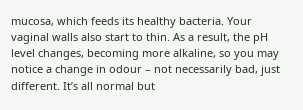mucosa, which feeds its healthy bacteria. Your vaginal walls also start to thin. As a result, the pH level changes, becoming more alkaline, so you may notice a change in odour – not necessarily bad, just different. It’s all normal but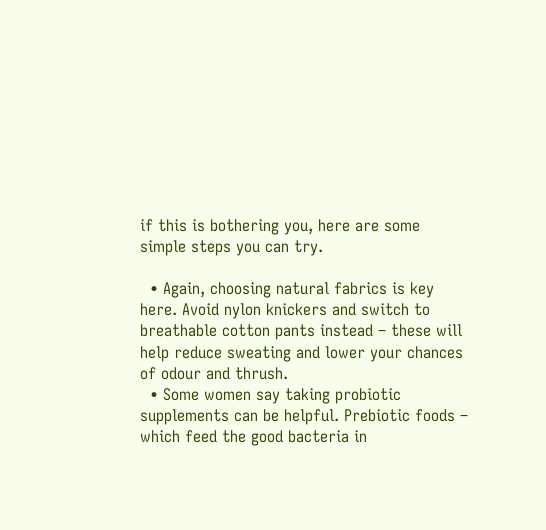if this is bothering you, here are some simple steps you can try.

  • Again, choosing natural fabrics is key here. Avoid nylon knickers and switch to breathable cotton pants instead – these will help reduce sweating and lower your chances of odour and thrush.
  • Some women say taking probiotic supplements can be helpful. Prebiotic foods – which feed the good bacteria in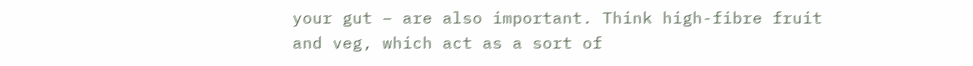your gut – are also important. Think high-fibre fruit and veg, which act as a sort of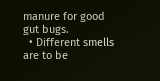manure for good gut bugs.
  • Different smells are to be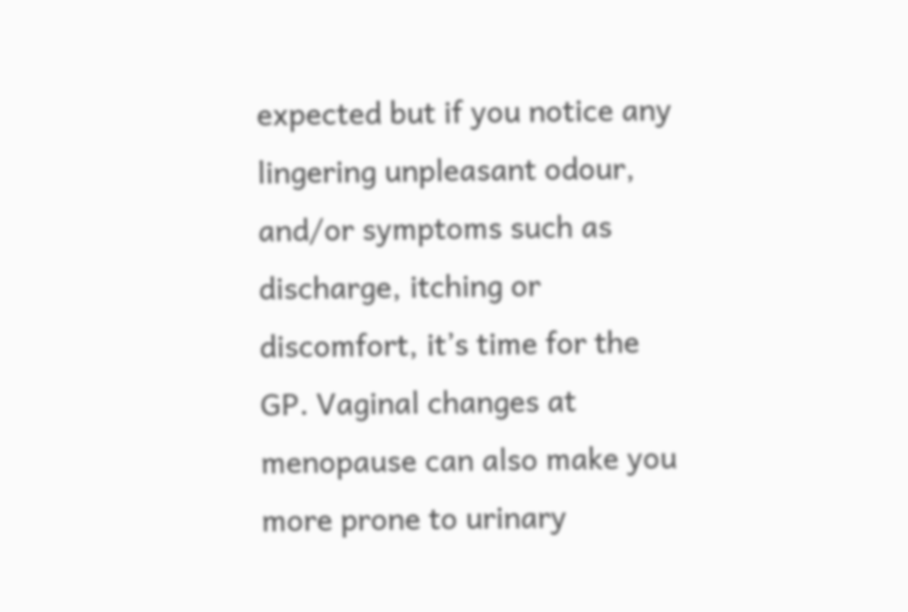expected but if you notice any lingering unpleasant odour, and/or symptoms such as discharge, itching or discomfort, it’s time for the GP. Vaginal changes at menopause can also make you more prone to urinary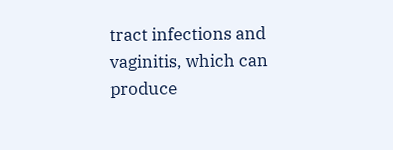tract infections and vaginitis, which can produce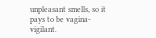unpleasant smells, so it pays to be vagina-vigilant.